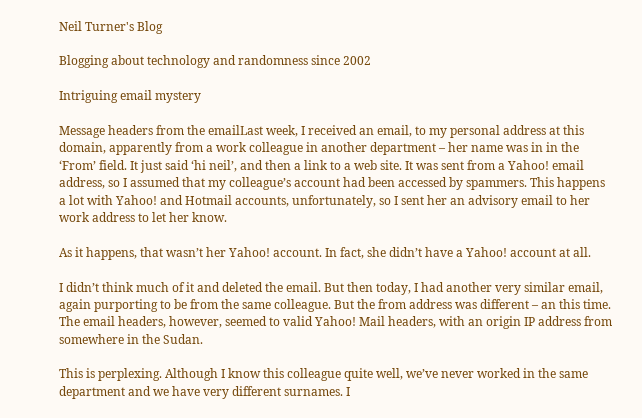Neil Turner's Blog

Blogging about technology and randomness since 2002

Intriguing email mystery

Message headers from the emailLast week, I received an email, to my personal address at this domain, apparently from a work colleague in another department – her name was in in the ‘From’ field. It just said ‘hi neil’, and then a link to a web site. It was sent from a Yahoo! email address, so I assumed that my colleague’s account had been accessed by spammers. This happens a lot with Yahoo! and Hotmail accounts, unfortunately, so I sent her an advisory email to her work address to let her know.

As it happens, that wasn’t her Yahoo! account. In fact, she didn’t have a Yahoo! account at all.

I didn’t think much of it and deleted the email. But then today, I had another very similar email, again purporting to be from the same colleague. But the from address was different – an this time. The email headers, however, seemed to valid Yahoo! Mail headers, with an origin IP address from somewhere in the Sudan.

This is perplexing. Although I know this colleague quite well, we’ve never worked in the same department and we have very different surnames. I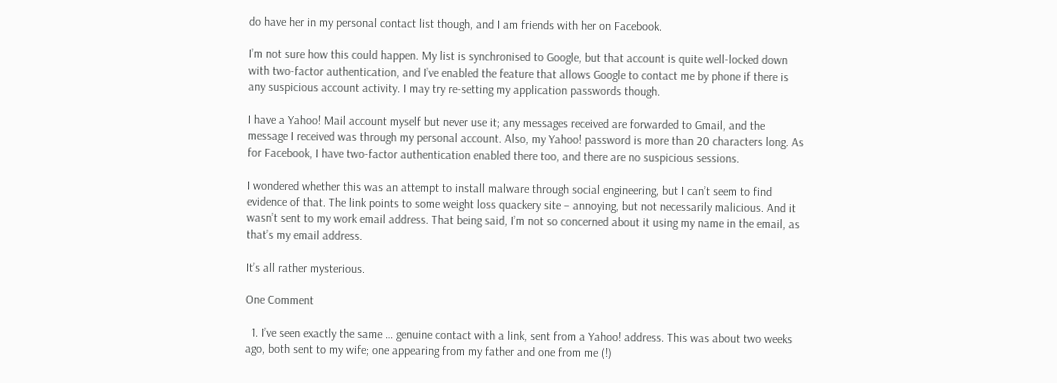do have her in my personal contact list though, and I am friends with her on Facebook.

I’m not sure how this could happen. My list is synchronised to Google, but that account is quite well-locked down with two-factor authentication, and I’ve enabled the feature that allows Google to contact me by phone if there is any suspicious account activity. I may try re-setting my application passwords though.

I have a Yahoo! Mail account myself but never use it; any messages received are forwarded to Gmail, and the message I received was through my personal account. Also, my Yahoo! password is more than 20 characters long. As for Facebook, I have two-factor authentication enabled there too, and there are no suspicious sessions.

I wondered whether this was an attempt to install malware through social engineering, but I can’t seem to find evidence of that. The link points to some weight loss quackery site – annoying, but not necessarily malicious. And it wasn’t sent to my work email address. That being said, I’m not so concerned about it using my name in the email, as that’s my email address.

It’s all rather mysterious.

One Comment

  1. I’ve seen exactly the same … genuine contact with a link, sent from a Yahoo! address. This was about two weeks ago, both sent to my wife; one appearing from my father and one from me (!)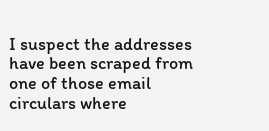I suspect the addresses have been scraped from one of those email circulars where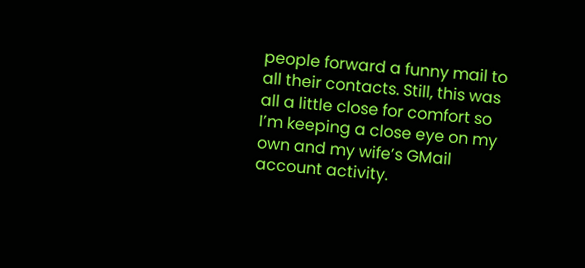people forward a funny mail to all their contacts. Still, this was all a little close for comfort so I’m keeping a close eye on my own and my wife’s GMail account activity.